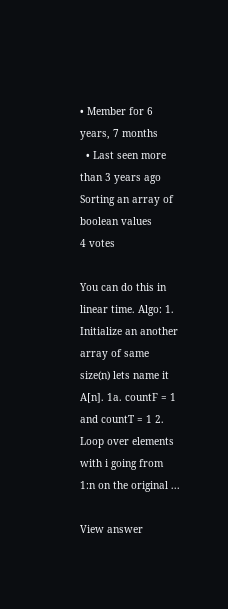• Member for 6 years, 7 months
  • Last seen more than 3 years ago
Sorting an array of boolean values
4 votes

You can do this in linear time. Algo: 1. Initialize an another array of same size(n) lets name it A[n]. 1a. countF = 1 and countT = 1 2. Loop over elements with i going from 1:n on the original ...

View answer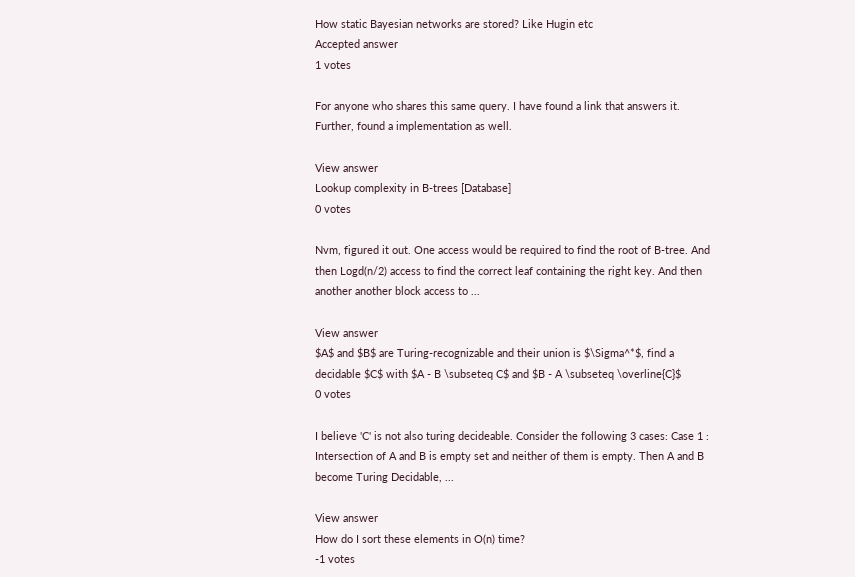How static Bayesian networks are stored? Like Hugin etc
Accepted answer
1 votes

For anyone who shares this same query. I have found a link that answers it. Further, found a implementation as well.

View answer
Lookup complexity in B-trees [Database]
0 votes

Nvm, figured it out. One access would be required to find the root of B-tree. And then Logd(n/2) access to find the correct leaf containing the right key. And then another another block access to ...

View answer
$A$ and $B$ are Turing-recognizable and their union is $\Sigma^*$, find a decidable $C$ with $A - B \subseteq C$ and $B - A \subseteq \overline{C}$
0 votes

I believe 'C' is not also turing decideable. Consider the following 3 cases: Case 1 : Intersection of A and B is empty set and neither of them is empty. Then A and B become Turing Decidable, ...

View answer
How do I sort these elements in O(n) time?
-1 votes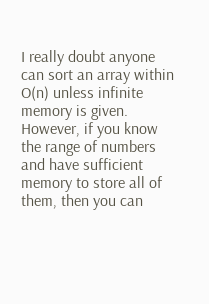I really doubt anyone can sort an array within O(n) unless infinite memory is given. However, if you know the range of numbers and have sufficient memory to store all of them, then you can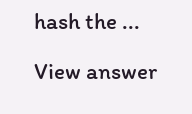hash the ...

View answer